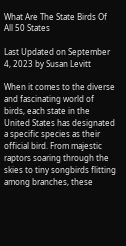What Are The State Birds Of All 50 States

Last Updated on September 4, 2023 by Susan Levitt

When it comes to the diverse and fascinating world of birds, each state in the United States has designated a specific species as their official bird. From majestic raptors soaring through the skies to tiny songbirds flitting among branches, these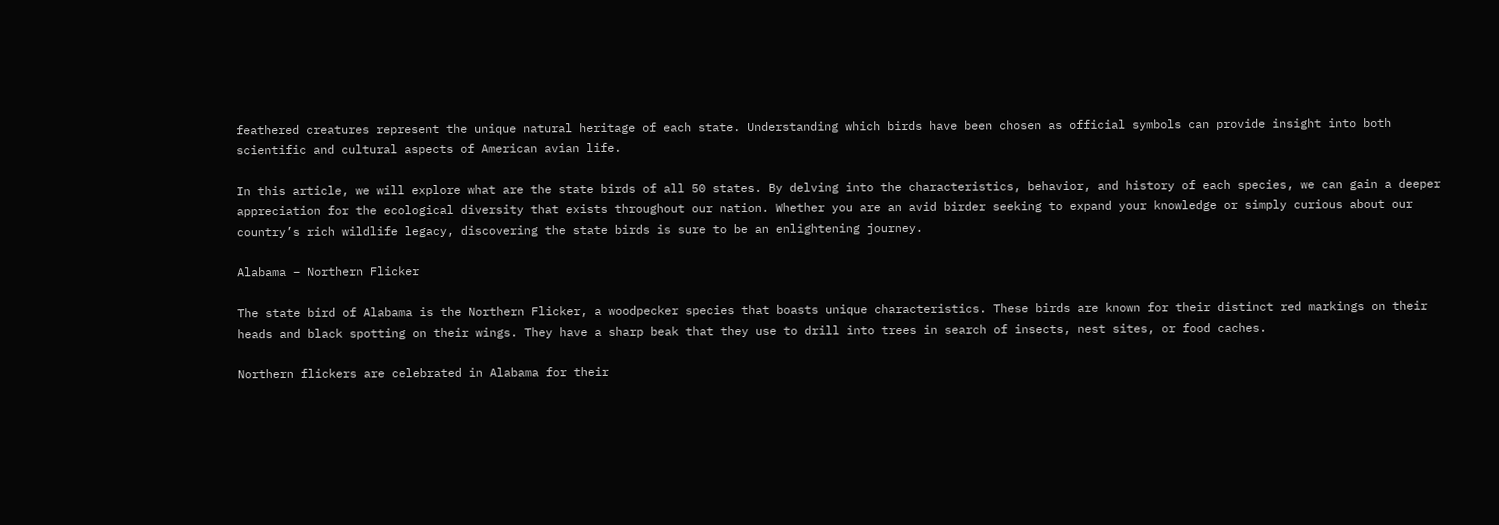feathered creatures represent the unique natural heritage of each state. Understanding which birds have been chosen as official symbols can provide insight into both scientific and cultural aspects of American avian life.

In this article, we will explore what are the state birds of all 50 states. By delving into the characteristics, behavior, and history of each species, we can gain a deeper appreciation for the ecological diversity that exists throughout our nation. Whether you are an avid birder seeking to expand your knowledge or simply curious about our country’s rich wildlife legacy, discovering the state birds is sure to be an enlightening journey.

Alabama – Northern Flicker

The state bird of Alabama is the Northern Flicker, a woodpecker species that boasts unique characteristics. These birds are known for their distinct red markings on their heads and black spotting on their wings. They have a sharp beak that they use to drill into trees in search of insects, nest sites, or food caches.

Northern flickers are celebrated in Alabama for their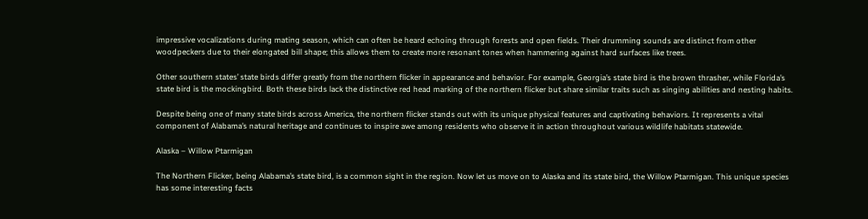impressive vocalizations during mating season, which can often be heard echoing through forests and open fields. Their drumming sounds are distinct from other woodpeckers due to their elongated bill shape; this allows them to create more resonant tones when hammering against hard surfaces like trees.

Other southern states’ state birds differ greatly from the northern flicker in appearance and behavior. For example, Georgia’s state bird is the brown thrasher, while Florida’s state bird is the mockingbird. Both these birds lack the distinctive red head marking of the northern flicker but share similar traits such as singing abilities and nesting habits.

Despite being one of many state birds across America, the northern flicker stands out with its unique physical features and captivating behaviors. It represents a vital component of Alabama’s natural heritage and continues to inspire awe among residents who observe it in action throughout various wildlife habitats statewide.

Alaska – Willow Ptarmigan

The Northern Flicker, being Alabama’s state bird, is a common sight in the region. Now let us move on to Alaska and its state bird, the Willow Ptarmigan. This unique species has some interesting facts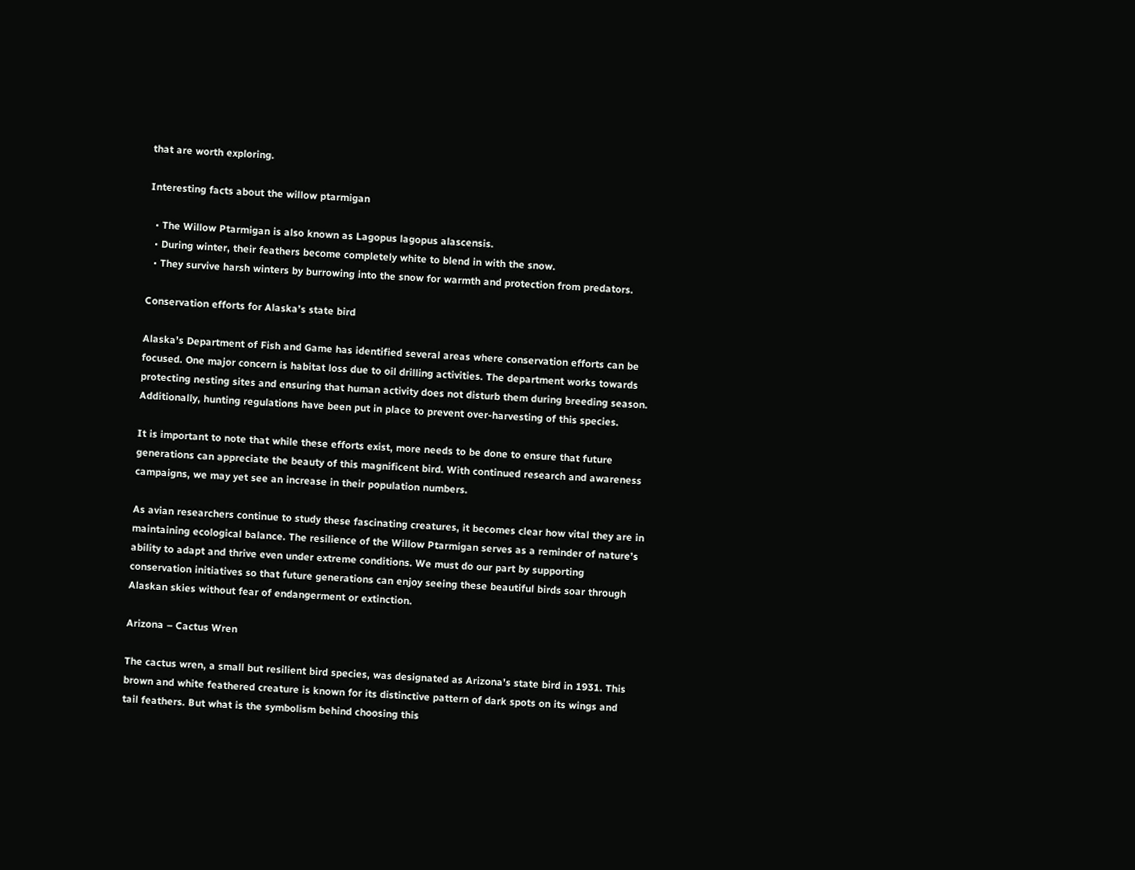that are worth exploring.

Interesting facts about the willow ptarmigan

  • The Willow Ptarmigan is also known as Lagopus lagopus alascensis.
  • During winter, their feathers become completely white to blend in with the snow.
  • They survive harsh winters by burrowing into the snow for warmth and protection from predators.

Conservation efforts for Alaska’s state bird

Alaska’s Department of Fish and Game has identified several areas where conservation efforts can be focused. One major concern is habitat loss due to oil drilling activities. The department works towards protecting nesting sites and ensuring that human activity does not disturb them during breeding season. Additionally, hunting regulations have been put in place to prevent over-harvesting of this species.

It is important to note that while these efforts exist, more needs to be done to ensure that future generations can appreciate the beauty of this magnificent bird. With continued research and awareness campaigns, we may yet see an increase in their population numbers.

As avian researchers continue to study these fascinating creatures, it becomes clear how vital they are in maintaining ecological balance. The resilience of the Willow Ptarmigan serves as a reminder of nature’s ability to adapt and thrive even under extreme conditions. We must do our part by supporting conservation initiatives so that future generations can enjoy seeing these beautiful birds soar through Alaskan skies without fear of endangerment or extinction.

Arizona – Cactus Wren

The cactus wren, a small but resilient bird species, was designated as Arizona’s state bird in 1931. This brown and white feathered creature is known for its distinctive pattern of dark spots on its wings and tail feathers. But what is the symbolism behind choosing this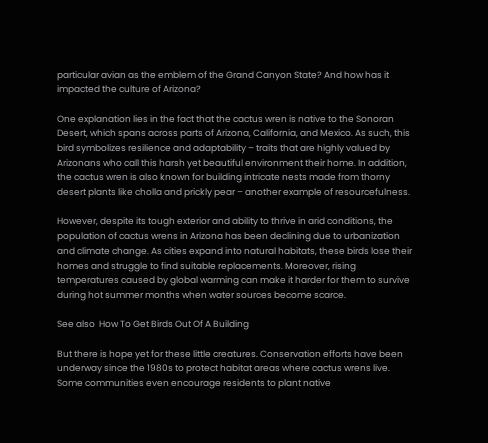particular avian as the emblem of the Grand Canyon State? And how has it impacted the culture of Arizona?

One explanation lies in the fact that the cactus wren is native to the Sonoran Desert, which spans across parts of Arizona, California, and Mexico. As such, this bird symbolizes resilience and adaptability – traits that are highly valued by Arizonans who call this harsh yet beautiful environment their home. In addition, the cactus wren is also known for building intricate nests made from thorny desert plants like cholla and prickly pear – another example of resourcefulness.

However, despite its tough exterior and ability to thrive in arid conditions, the population of cactus wrens in Arizona has been declining due to urbanization and climate change. As cities expand into natural habitats, these birds lose their homes and struggle to find suitable replacements. Moreover, rising temperatures caused by global warming can make it harder for them to survive during hot summer months when water sources become scarce.

See also  How To Get Birds Out Of A Building

But there is hope yet for these little creatures. Conservation efforts have been underway since the 1980s to protect habitat areas where cactus wrens live. Some communities even encourage residents to plant native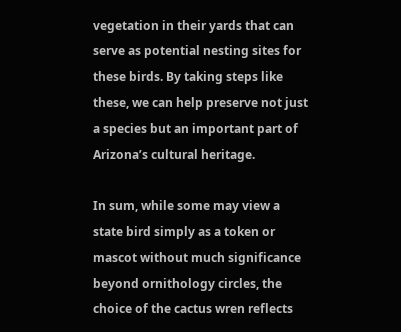vegetation in their yards that can serve as potential nesting sites for these birds. By taking steps like these, we can help preserve not just a species but an important part of Arizona’s cultural heritage.

In sum, while some may view a state bird simply as a token or mascot without much significance beyond ornithology circles, the choice of the cactus wren reflects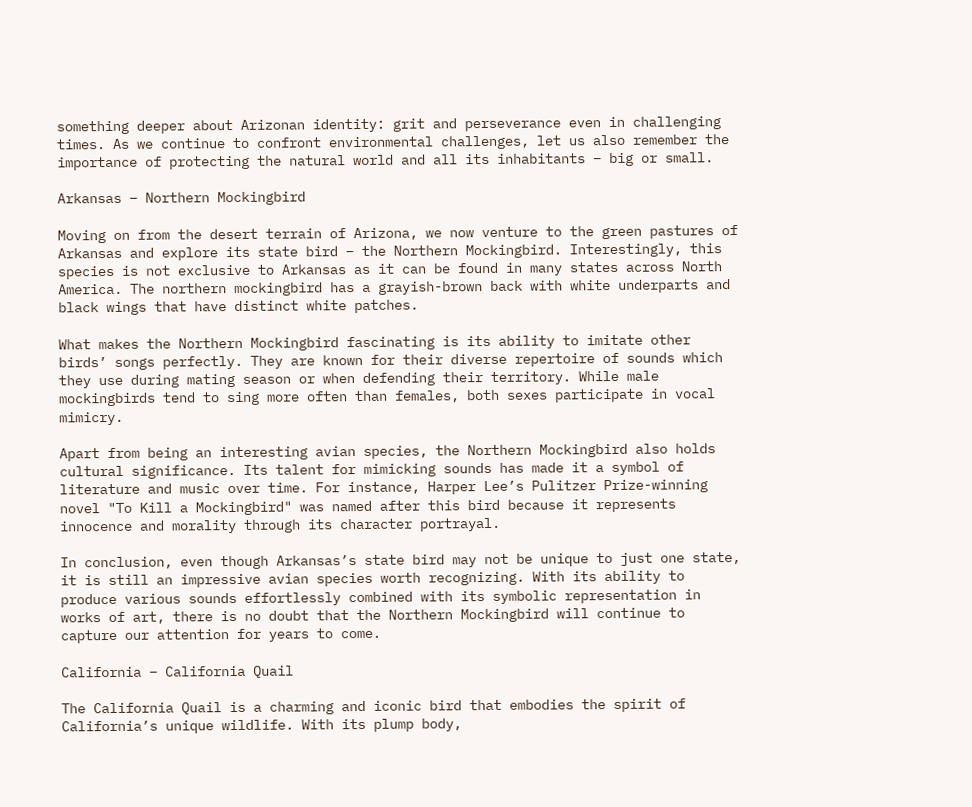something deeper about Arizonan identity: grit and perseverance even in challenging times. As we continue to confront environmental challenges, let us also remember the importance of protecting the natural world and all its inhabitants – big or small.

Arkansas – Northern Mockingbird

Moving on from the desert terrain of Arizona, we now venture to the green pastures of Arkansas and explore its state bird – the Northern Mockingbird. Interestingly, this species is not exclusive to Arkansas as it can be found in many states across North America. The northern mockingbird has a grayish-brown back with white underparts and black wings that have distinct white patches.

What makes the Northern Mockingbird fascinating is its ability to imitate other birds’ songs perfectly. They are known for their diverse repertoire of sounds which they use during mating season or when defending their territory. While male mockingbirds tend to sing more often than females, both sexes participate in vocal mimicry.

Apart from being an interesting avian species, the Northern Mockingbird also holds cultural significance. Its talent for mimicking sounds has made it a symbol of literature and music over time. For instance, Harper Lee’s Pulitzer Prize-winning novel "To Kill a Mockingbird" was named after this bird because it represents innocence and morality through its character portrayal.

In conclusion, even though Arkansas’s state bird may not be unique to just one state, it is still an impressive avian species worth recognizing. With its ability to produce various sounds effortlessly combined with its symbolic representation in works of art, there is no doubt that the Northern Mockingbird will continue to capture our attention for years to come.

California – California Quail

The California Quail is a charming and iconic bird that embodies the spirit of California’s unique wildlife. With its plump body,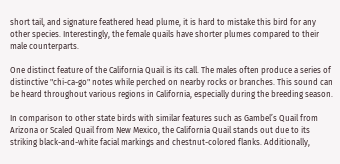short tail, and signature feathered head plume, it is hard to mistake this bird for any other species. Interestingly, the female quails have shorter plumes compared to their male counterparts.

One distinct feature of the California Quail is its call. The males often produce a series of distinctive "chi-ca-go" notes while perched on nearby rocks or branches. This sound can be heard throughout various regions in California, especially during the breeding season.

In comparison to other state birds with similar features such as Gambel’s Quail from Arizona or Scaled Quail from New Mexico, the California Quail stands out due to its striking black-and-white facial markings and chestnut-colored flanks. Additionally,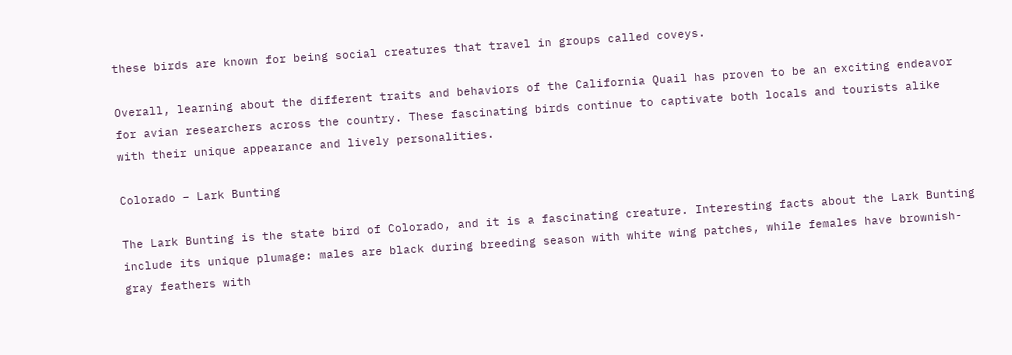these birds are known for being social creatures that travel in groups called coveys.

Overall, learning about the different traits and behaviors of the California Quail has proven to be an exciting endeavor for avian researchers across the country. These fascinating birds continue to captivate both locals and tourists alike with their unique appearance and lively personalities.

Colorado – Lark Bunting

The Lark Bunting is the state bird of Colorado, and it is a fascinating creature. Interesting facts about the Lark Bunting include its unique plumage: males are black during breeding season with white wing patches, while females have brownish-gray feathers with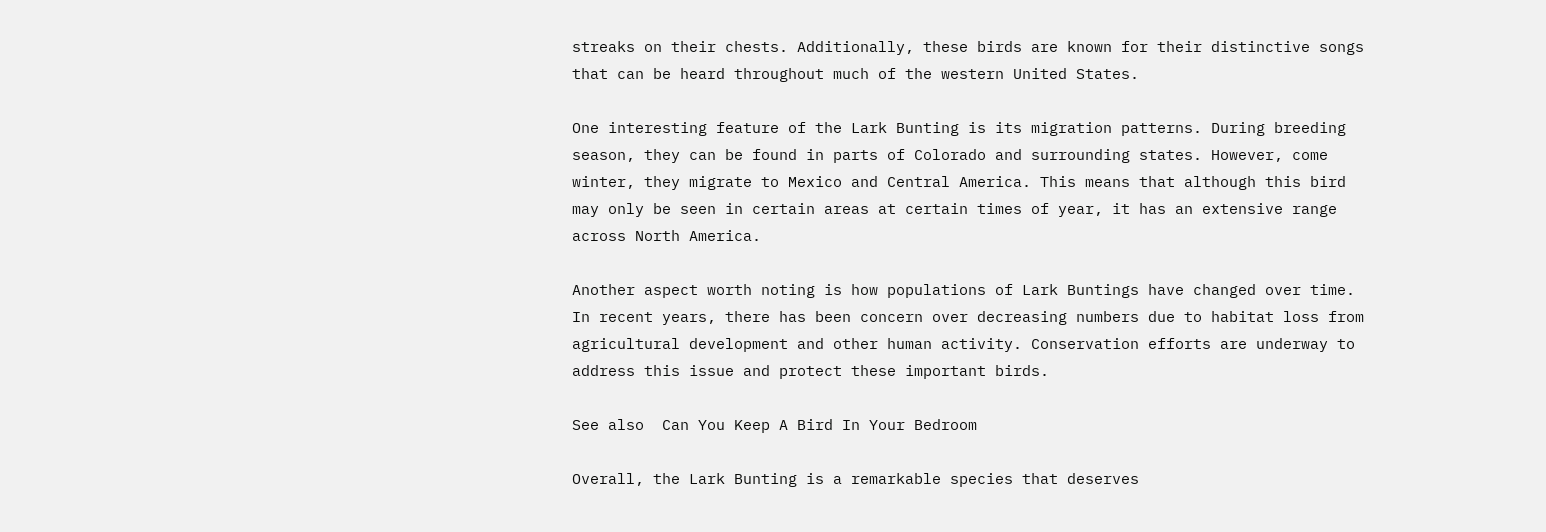streaks on their chests. Additionally, these birds are known for their distinctive songs that can be heard throughout much of the western United States.

One interesting feature of the Lark Bunting is its migration patterns. During breeding season, they can be found in parts of Colorado and surrounding states. However, come winter, they migrate to Mexico and Central America. This means that although this bird may only be seen in certain areas at certain times of year, it has an extensive range across North America.

Another aspect worth noting is how populations of Lark Buntings have changed over time. In recent years, there has been concern over decreasing numbers due to habitat loss from agricultural development and other human activity. Conservation efforts are underway to address this issue and protect these important birds.

See also  Can You Keep A Bird In Your Bedroom

Overall, the Lark Bunting is a remarkable species that deserves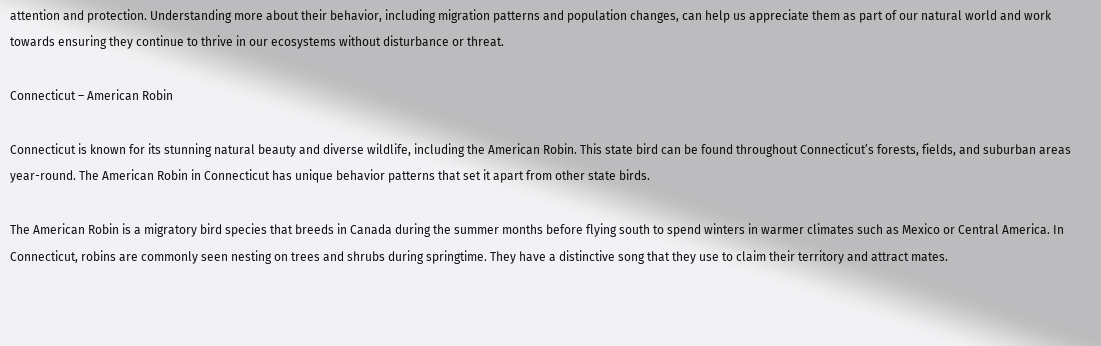attention and protection. Understanding more about their behavior, including migration patterns and population changes, can help us appreciate them as part of our natural world and work towards ensuring they continue to thrive in our ecosystems without disturbance or threat.

Connecticut – American Robin

Connecticut is known for its stunning natural beauty and diverse wildlife, including the American Robin. This state bird can be found throughout Connecticut’s forests, fields, and suburban areas year-round. The American Robin in Connecticut has unique behavior patterns that set it apart from other state birds.

The American Robin is a migratory bird species that breeds in Canada during the summer months before flying south to spend winters in warmer climates such as Mexico or Central America. In Connecticut, robins are commonly seen nesting on trees and shrubs during springtime. They have a distinctive song that they use to claim their territory and attract mates.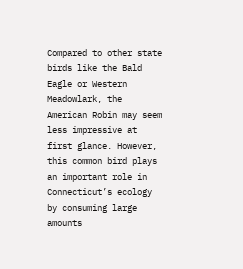Compared to other state birds like the Bald Eagle or Western Meadowlark, the American Robin may seem less impressive at first glance. However, this common bird plays an important role in Connecticut’s ecology by consuming large amounts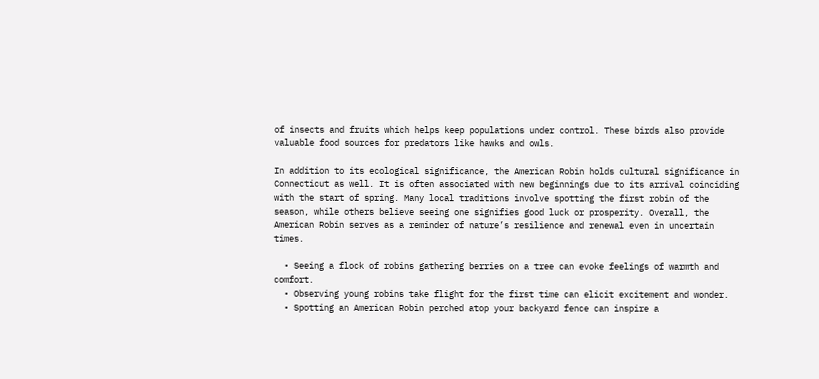of insects and fruits which helps keep populations under control. These birds also provide valuable food sources for predators like hawks and owls.

In addition to its ecological significance, the American Robin holds cultural significance in Connecticut as well. It is often associated with new beginnings due to its arrival coinciding with the start of spring. Many local traditions involve spotting the first robin of the season, while others believe seeing one signifies good luck or prosperity. Overall, the American Robin serves as a reminder of nature’s resilience and renewal even in uncertain times.

  • Seeing a flock of robins gathering berries on a tree can evoke feelings of warmth and comfort.
  • Observing young robins take flight for the first time can elicit excitement and wonder.
  • Spotting an American Robin perched atop your backyard fence can inspire a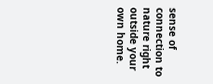sense of connection to nature right outside your own home.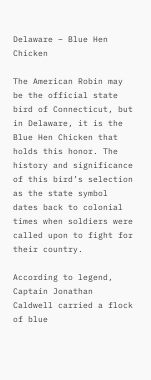Delaware – Blue Hen Chicken

The American Robin may be the official state bird of Connecticut, but in Delaware, it is the Blue Hen Chicken that holds this honor. The history and significance of this bird’s selection as the state symbol dates back to colonial times when soldiers were called upon to fight for their country.

According to legend, Captain Jonathan Caldwell carried a flock of blue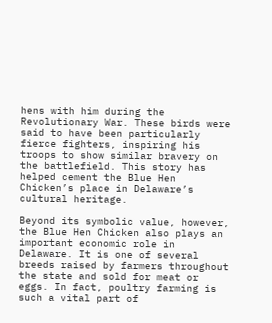hens with him during the Revolutionary War. These birds were said to have been particularly fierce fighters, inspiring his troops to show similar bravery on the battlefield. This story has helped cement the Blue Hen Chicken’s place in Delaware’s cultural heritage.

Beyond its symbolic value, however, the Blue Hen Chicken also plays an important economic role in Delaware. It is one of several breeds raised by farmers throughout the state and sold for meat or eggs. In fact, poultry farming is such a vital part of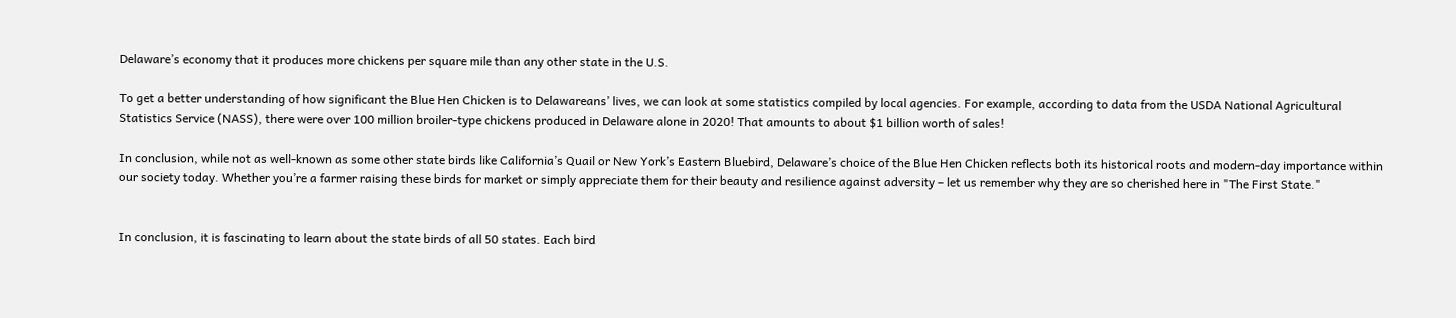Delaware’s economy that it produces more chickens per square mile than any other state in the U.S.

To get a better understanding of how significant the Blue Hen Chicken is to Delawareans’ lives, we can look at some statistics compiled by local agencies. For example, according to data from the USDA National Agricultural Statistics Service (NASS), there were over 100 million broiler-type chickens produced in Delaware alone in 2020! That amounts to about $1 billion worth of sales!

In conclusion, while not as well-known as some other state birds like California’s Quail or New York’s Eastern Bluebird, Delaware’s choice of the Blue Hen Chicken reflects both its historical roots and modern-day importance within our society today. Whether you’re a farmer raising these birds for market or simply appreciate them for their beauty and resilience against adversity – let us remember why they are so cherished here in "The First State."


In conclusion, it is fascinating to learn about the state birds of all 50 states. Each bird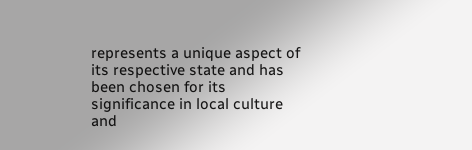represents a unique aspect of its respective state and has been chosen for its significance in local culture and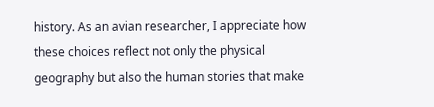history. As an avian researcher, I appreciate how these choices reflect not only the physical geography but also the human stories that make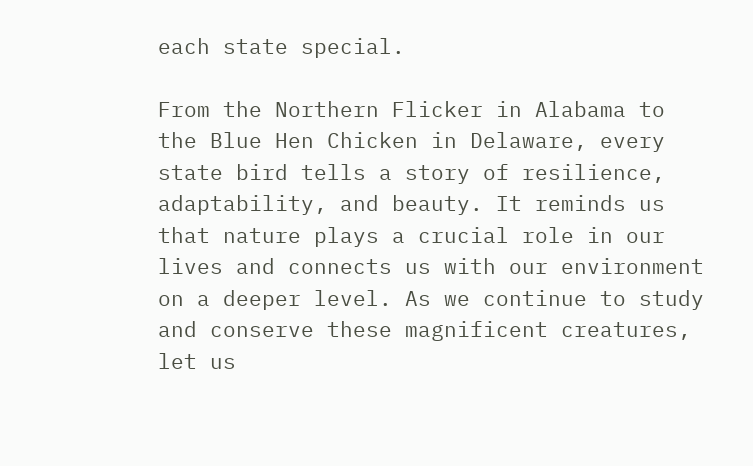each state special.

From the Northern Flicker in Alabama to the Blue Hen Chicken in Delaware, every state bird tells a story of resilience, adaptability, and beauty. It reminds us that nature plays a crucial role in our lives and connects us with our environment on a deeper level. As we continue to study and conserve these magnificent creatures, let us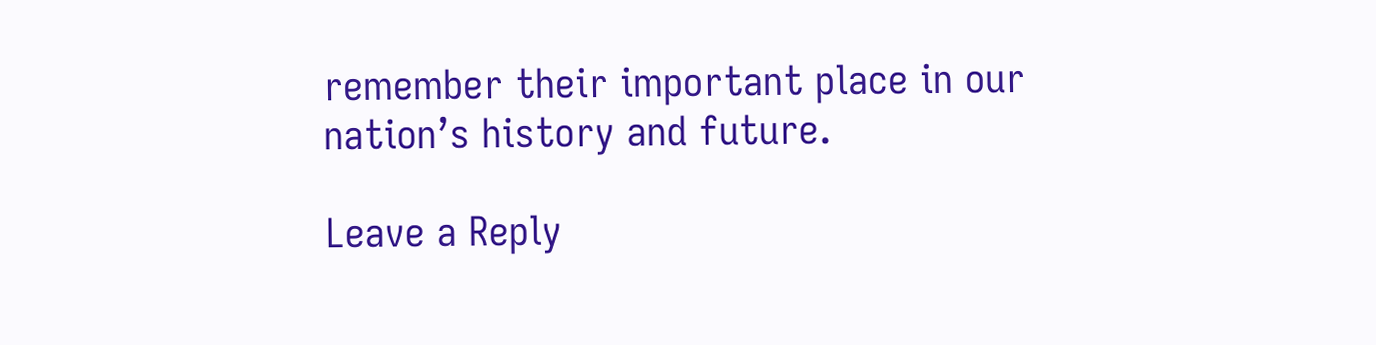remember their important place in our nation’s history and future.

Leave a Reply